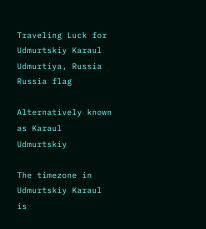Traveling Luck for Udmurtskiy Karaul Udmurtiya, Russia Russia flag

Alternatively known as Karaul Udmurtskiy

The timezone in Udmurtskiy Karaul is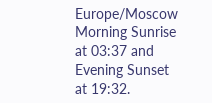Europe/Moscow
Morning Sunrise at 03:37 and Evening Sunset at 19:32.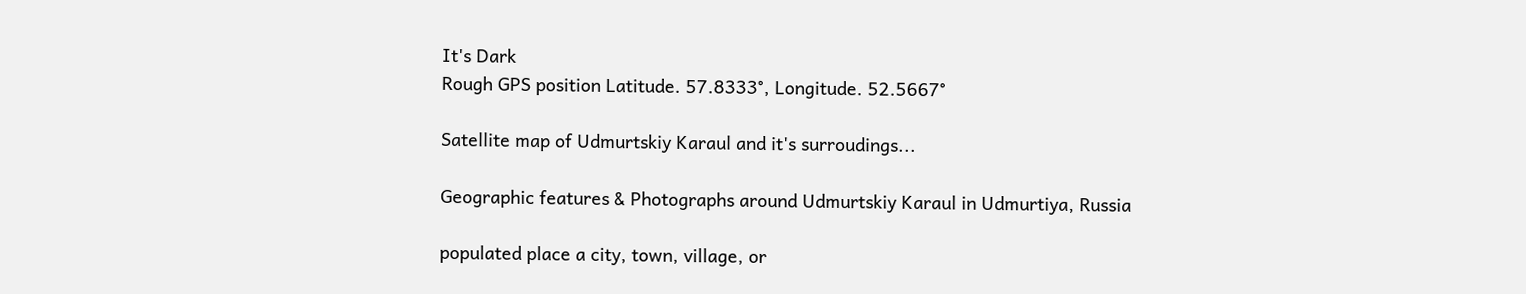It's Dark
Rough GPS position Latitude. 57.8333°, Longitude. 52.5667°

Satellite map of Udmurtskiy Karaul and it's surroudings...

Geographic features & Photographs around Udmurtskiy Karaul in Udmurtiya, Russia

populated place a city, town, village, or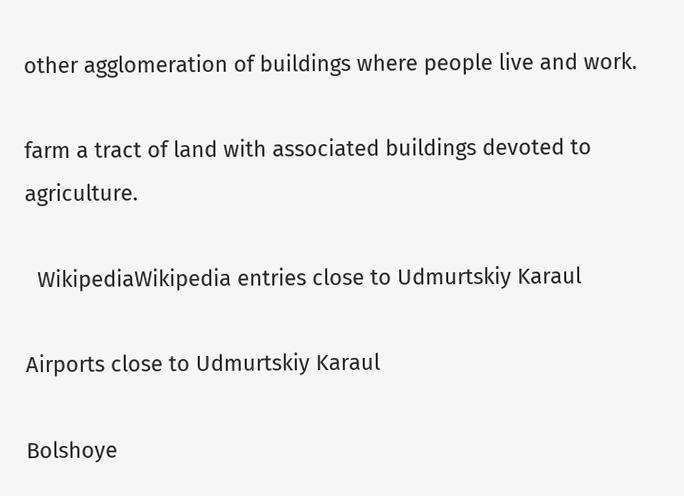other agglomeration of buildings where people live and work.

farm a tract of land with associated buildings devoted to agriculture.

  WikipediaWikipedia entries close to Udmurtskiy Karaul

Airports close to Udmurtskiy Karaul

Bolshoye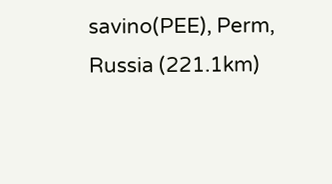savino(PEE), Perm, Russia (221.1km)